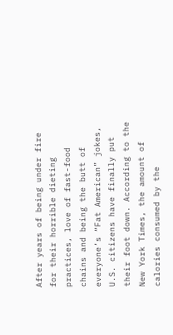After years of being under fire for their horrible dieting practices, love of fast-food chains and being the butt of everyone’s “Fat American” jokes, U.S. citizens have finally put their foot down. According to the New York Times, the amount of calories consumed by the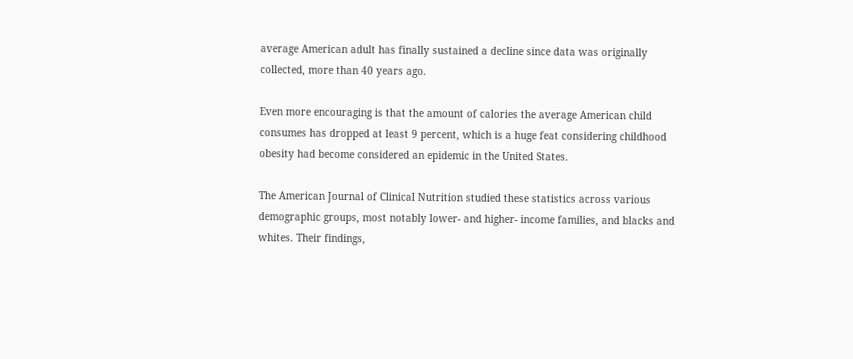average American adult has finally sustained a decline since data was originally collected, more than 40 years ago.

Even more encouraging is that the amount of calories the average American child consumes has dropped at least 9 percent, which is a huge feat considering childhood obesity had become considered an epidemic in the United States.

The American Journal of Clinical Nutrition studied these statistics across various demographic groups, most notably lower- and higher- income families, and blacks and whites. Their findings,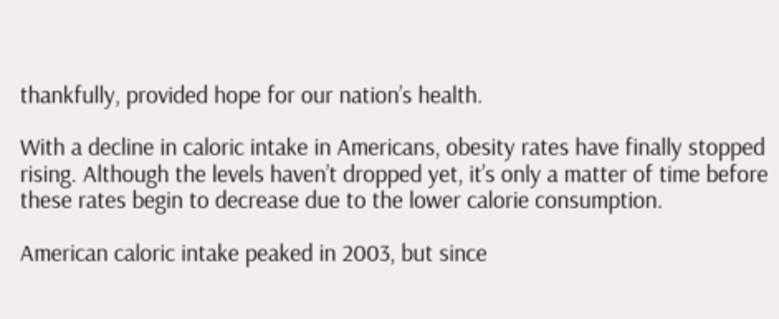thankfully, provided hope for our nation’s health.

With a decline in caloric intake in Americans, obesity rates have finally stopped rising. Although the levels haven’t dropped yet, it’s only a matter of time before these rates begin to decrease due to the lower calorie consumption.

American caloric intake peaked in 2003, but since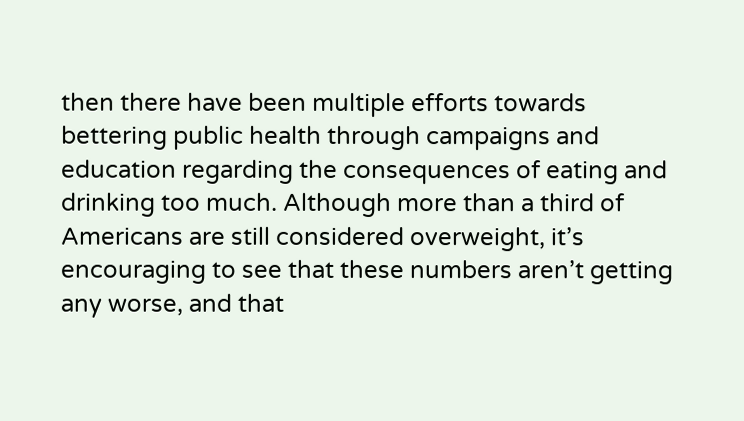then there have been multiple efforts towards bettering public health through campaigns and education regarding the consequences of eating and drinking too much. Although more than a third of Americans are still considered overweight, it’s encouraging to see that these numbers aren’t getting any worse, and that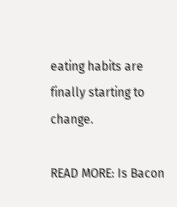eating habits are finally starting to change.

READ MORE: Is Bacon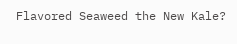Flavored Seaweed the New Kale?